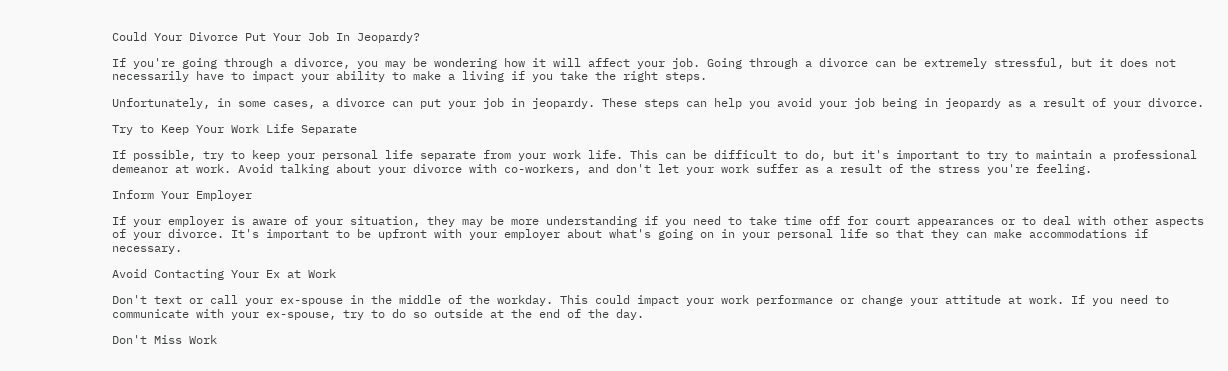Could Your Divorce Put Your Job In Jeopardy?

If you're going through a divorce, you may be wondering how it will affect your job. Going through a divorce can be extremely stressful, but it does not necessarily have to impact your ability to make a living if you take the right steps.

Unfortunately, in some cases, a divorce can put your job in jeopardy. These steps can help you avoid your job being in jeopardy as a result of your divorce.

Try to Keep Your Work Life Separate

If possible, try to keep your personal life separate from your work life. This can be difficult to do, but it's important to try to maintain a professional demeanor at work. Avoid talking about your divorce with co-workers, and don't let your work suffer as a result of the stress you're feeling.

Inform Your Employer

If your employer is aware of your situation, they may be more understanding if you need to take time off for court appearances or to deal with other aspects of your divorce. It's important to be upfront with your employer about what's going on in your personal life so that they can make accommodations if necessary.

Avoid Contacting Your Ex at Work

Don't text or call your ex-spouse in the middle of the workday. This could impact your work performance or change your attitude at work. If you need to communicate with your ex-spouse, try to do so outside at the end of the day.

Don't Miss Work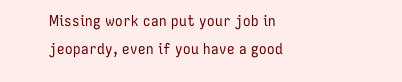Missing work can put your job in jeopardy, even if you have a good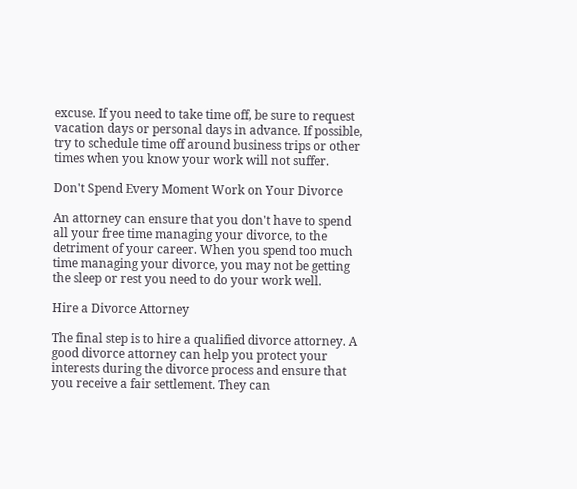excuse. If you need to take time off, be sure to request vacation days or personal days in advance. If possible, try to schedule time off around business trips or other times when you know your work will not suffer.

Don't Spend Every Moment Work on Your Divorce

An attorney can ensure that you don't have to spend all your free time managing your divorce, to the detriment of your career. When you spend too much time managing your divorce, you may not be getting the sleep or rest you need to do your work well.

Hire a Divorce Attorney

The final step is to hire a qualified divorce attorney. A good divorce attorney can help you protect your interests during the divorce process and ensure that you receive a fair settlement. They can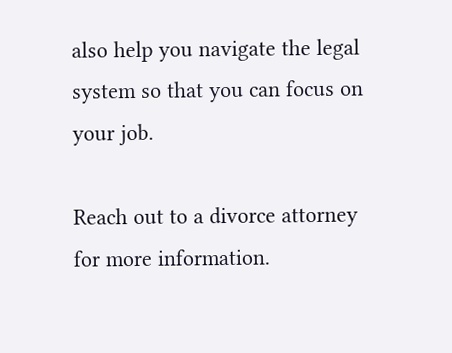also help you navigate the legal system so that you can focus on your job.

Reach out to a divorce attorney for more information.